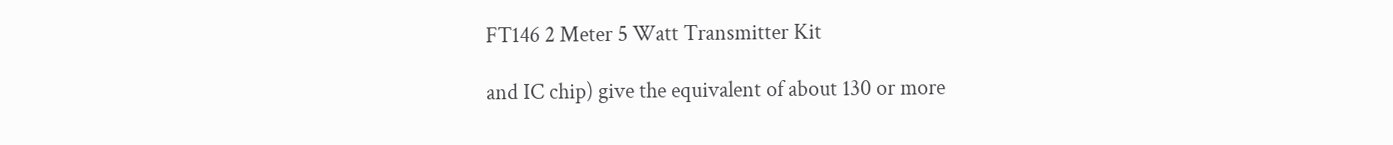FT146 2 Meter 5 Watt Transmitter Kit

and IC chip) give the equivalent of about 130 or more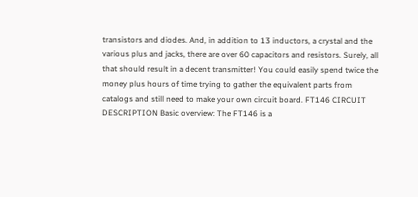transistors and diodes. And, in addition to 13 inductors, a crystal and the various plus and jacks, there are over 60 capacitors and resistors. Surely, all that should result in a decent transmitter! You could easily spend twice the money plus hours of time trying to gather the equivalent parts from catalogs and still need to make your own circuit board. FT146 CIRCUIT DESCRIPTION Basic overview: The FT146 is a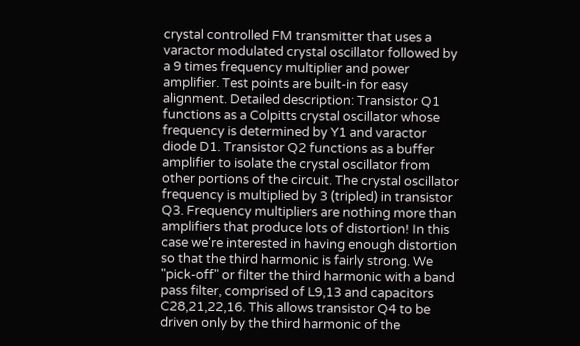crystal controlled FM transmitter that uses a varactor modulated crystal oscillator followed by a 9 times frequency multiplier and power amplifier. Test points are built-in for easy alignment. Detailed description: Transistor Q1 functions as a Colpitts crystal oscillator whose frequency is determined by Y1 and varactor diode D1. Transistor Q2 functions as a buffer amplifier to isolate the crystal oscillator from other portions of the circuit. The crystal oscillator frequency is multiplied by 3 (tripled) in transistor Q3. Frequency multipliers are nothing more than amplifiers that produce lots of distortion! In this case we're interested in having enough distortion so that the third harmonic is fairly strong. We "pick-off" or filter the third harmonic with a band pass filter, comprised of L9,13 and capacitors C28,21,22,16. This allows transistor Q4 to be driven only by the third harmonic of the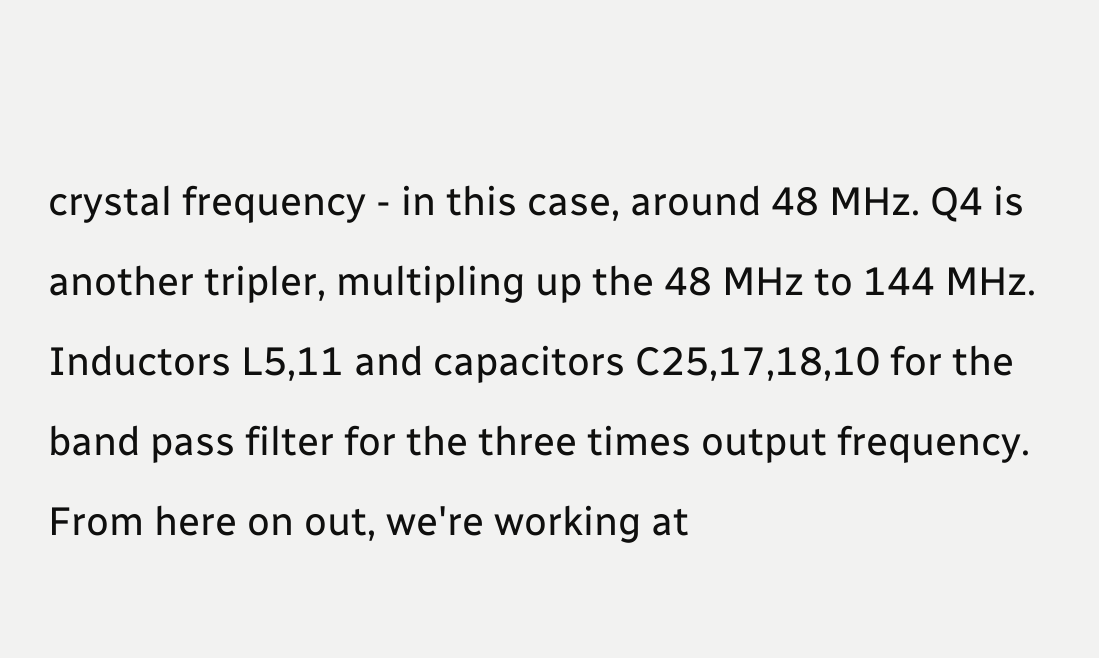crystal frequency - in this case, around 48 MHz. Q4 is another tripler, multipling up the 48 MHz to 144 MHz. Inductors L5,11 and capacitors C25,17,18,10 for the band pass filter for the three times output frequency. From here on out, we're working at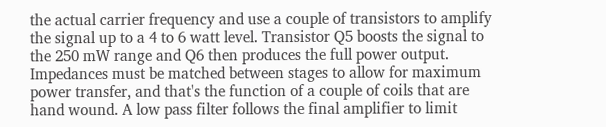the actual carrier frequency and use a couple of transistors to amplify the signal up to a 4 to 6 watt level. Transistor Q5 boosts the signal to the 250 mW range and Q6 then produces the full power output. Impedances must be matched between stages to allow for maximum power transfer, and that's the function of a couple of coils that are hand wound. A low pass filter follows the final amplifier to limit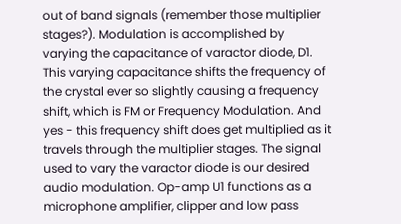out of band signals (remember those multiplier stages?). Modulation is accomplished by varying the capacitance of varactor diode, D1. This varying capacitance shifts the frequency of the crystal ever so slightly causing a frequency shift, which is FM or Frequency Modulation. And yes - this frequency shift does get multiplied as it travels through the multiplier stages. The signal used to vary the varactor diode is our desired audio modulation. Op-amp U1 functions as a microphone amplifier, clipper and low pass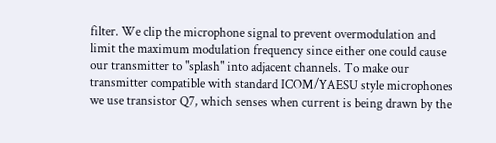filter. We clip the microphone signal to prevent overmodulation and limit the maximum modulation frequency since either one could cause our transmitter to "splash" into adjacent channels. To make our transmitter compatible with standard ICOM/YAESU style microphones we use transistor Q7, which senses when current is being drawn by the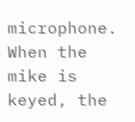microphone. When the mike is keyed, the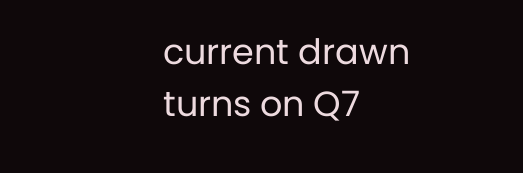current drawn turns on Q7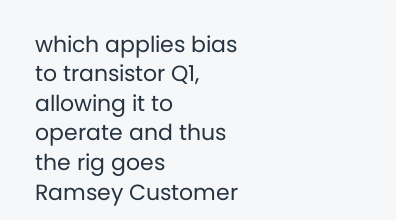which applies bias to transistor Q1, allowing it to operate and thus the rig goes Ramsey Customer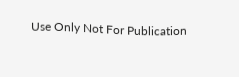Use Only Not For Publication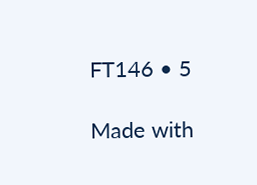FT146 • 5

Made with